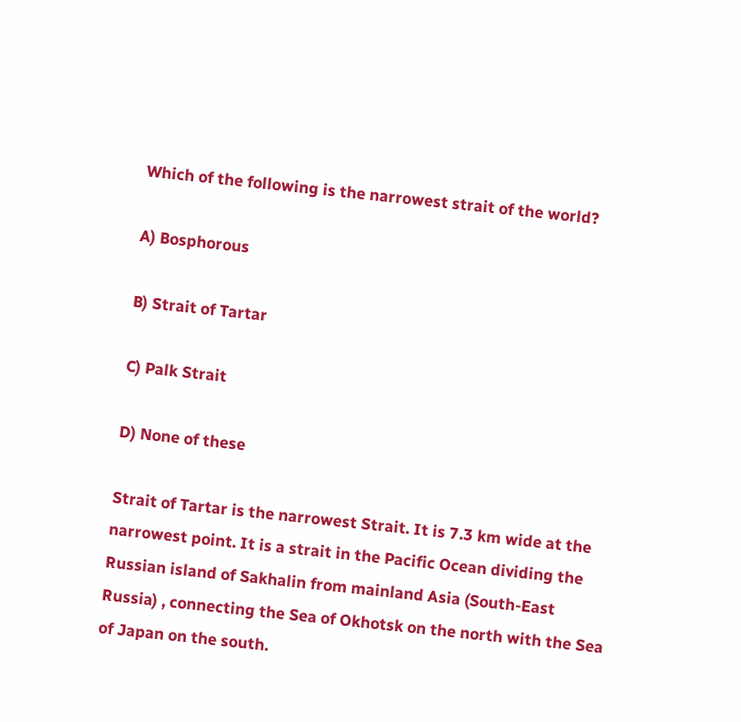Which of the following is the narrowest strait of the world?

A) Bosphorous

B) Strait of Tartar

C) Palk Strait

D) None of these

Strait of Tartar is the narrowest Strait. It is 7.3 km wide at the narrowest point. It is a strait in the Pacific Ocean dividing the Russian island of Sakhalin from mainland Asia (South-East Russia) , connecting the Sea of Okhotsk on the north with the Sea of Japan on the south.